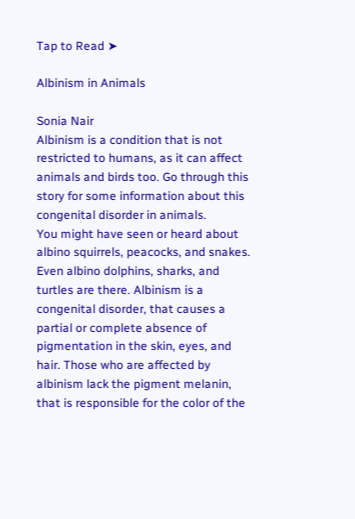Tap to Read ➤

Albinism in Animals

Sonia Nair
Albinism is a condition that is not restricted to humans, as it can affect animals and birds too. Go through this story for some information about this congenital disorder in animals.
You might have seen or heard about albino squirrels, peacocks, and snakes. Even albino dolphins, sharks, and turtles are there. Albinism is a congenital disorder, that causes a partial or complete absence of pigmentation in the skin, eyes, and hair. Those who are affected by albinism lack the pigment melanin, that is responsible for the color of the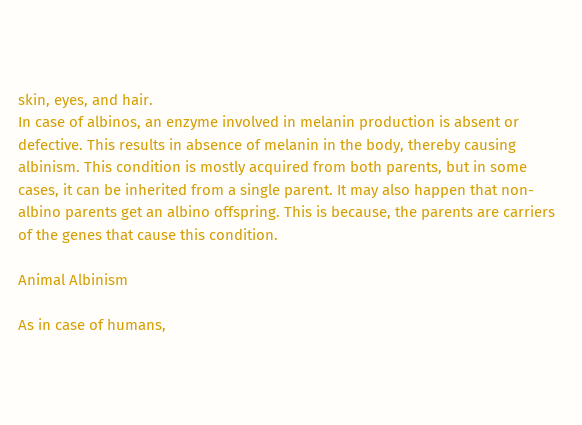skin, eyes, and hair.
In case of albinos, an enzyme involved in melanin production is absent or defective. This results in absence of melanin in the body, thereby causing albinism. This condition is mostly acquired from both parents, but in some cases, it can be inherited from a single parent. It may also happen that non-albino parents get an albino offspring. This is because, the parents are carriers of the genes that cause this condition.

Animal Albinism

As in case of humans,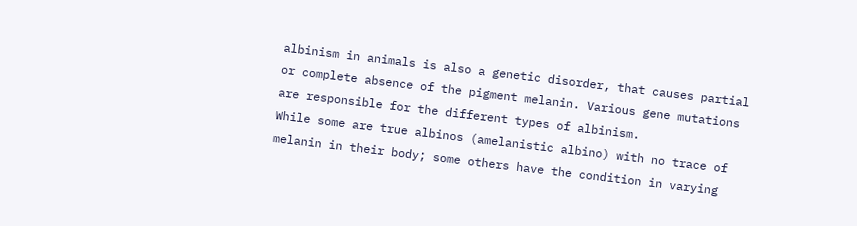albinism in animals is also a genetic disorder, that causes partial or complete absence of the pigment melanin. Various gene mutations are responsible for the different types of albinism.
While some are true albinos (amelanistic albino) with no trace of melanin in their body; some others have the condition in varying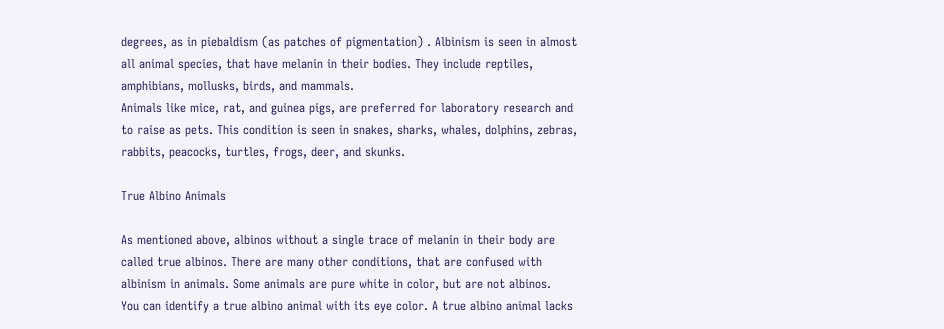degrees, as in piebaldism (as patches of pigmentation) . Albinism is seen in almost all animal species, that have melanin in their bodies. They include reptiles, amphibians, mollusks, birds, and mammals.
Animals like mice, rat, and guinea pigs, are preferred for laboratory research and to raise as pets. This condition is seen in snakes, sharks, whales, dolphins, zebras, rabbits, peacocks, turtles, frogs, deer, and skunks.

True Albino Animals

As mentioned above, albinos without a single trace of melanin in their body are called true albinos. There are many other conditions, that are confused with albinism in animals. Some animals are pure white in color, but are not albinos.
You can identify a true albino animal with its eye color. A true albino animal lacks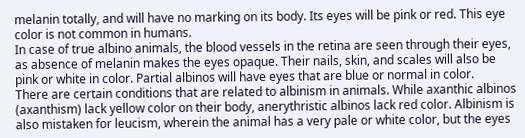melanin totally, and will have no marking on its body. Its eyes will be pink or red. This eye color is not common in humans.
In case of true albino animals, the blood vessels in the retina are seen through their eyes, as absence of melanin makes the eyes opaque. Their nails, skin, and scales will also be pink or white in color. Partial albinos will have eyes that are blue or normal in color.
There are certain conditions that are related to albinism in animals. While axanthic albinos (axanthism) lack yellow color on their body, anerythristic albinos lack red color. Albinism is also mistaken for leucism, wherein the animal has a very pale or white color, but the eyes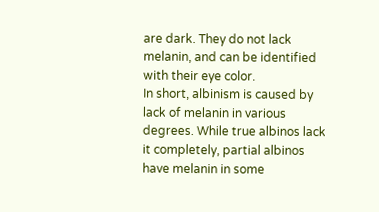are dark. They do not lack melanin, and can be identified with their eye color.
In short, albinism is caused by lack of melanin in various degrees. While true albinos lack it completely, partial albinos have melanin in some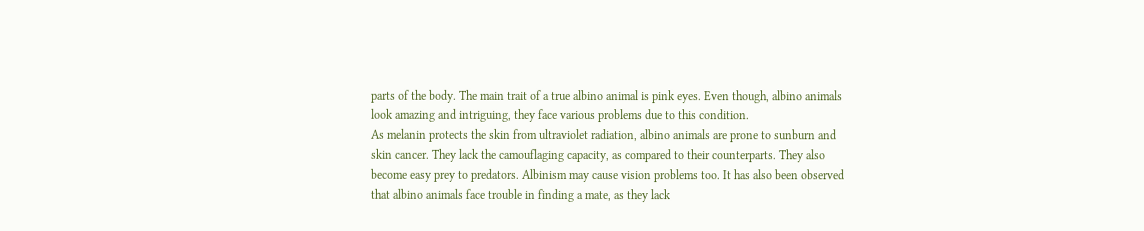parts of the body. The main trait of a true albino animal is pink eyes. Even though, albino animals look amazing and intriguing, they face various problems due to this condition.
As melanin protects the skin from ultraviolet radiation, albino animals are prone to sunburn and skin cancer. They lack the camouflaging capacity, as compared to their counterparts. They also become easy prey to predators. Albinism may cause vision problems too. It has also been observed that albino animals face trouble in finding a mate, as they lack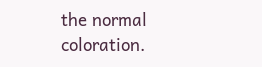the normal coloration.